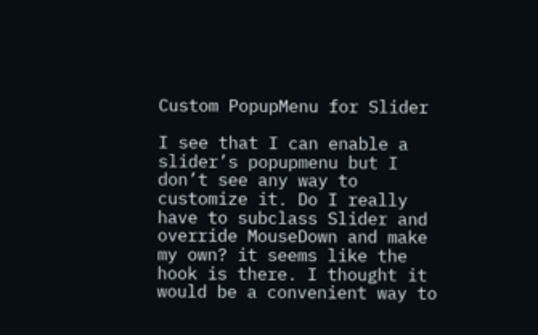Custom PopupMenu for Slider

I see that I can enable a slider’s popupmenu but I don’t see any way to customize it. Do I really have to subclass Slider and override MouseDown and make my own? it seems like the hook is there. I thought it would be a convenient way to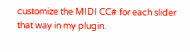customize the MIDI CC# for each slider that way in my plugin.